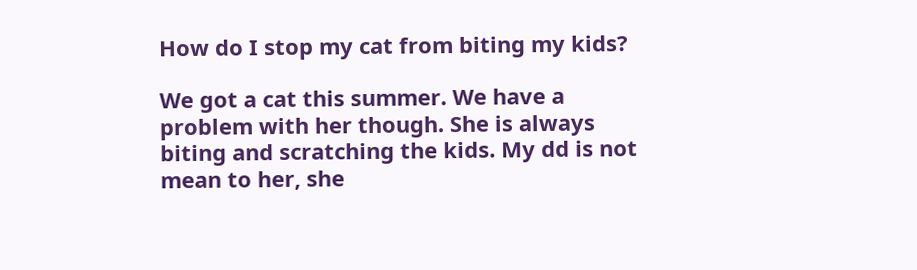How do I stop my cat from biting my kids?

We got a cat this summer. We have a problem with her though. She is always biting and scratching the kids. My dd is not mean to her, she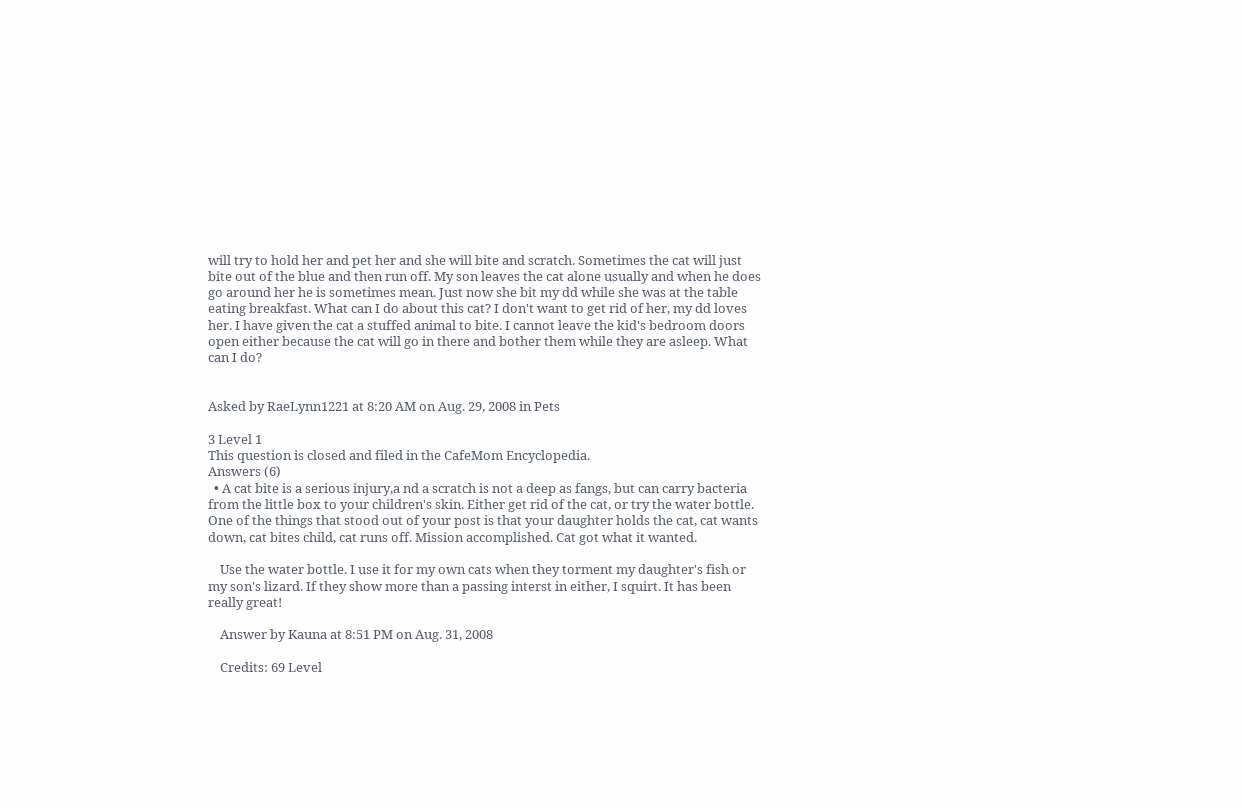will try to hold her and pet her and she will bite and scratch. Sometimes the cat will just bite out of the blue and then run off. My son leaves the cat alone usually and when he does go around her he is sometimes mean. Just now she bit my dd while she was at the table eating breakfast. What can I do about this cat? I don't want to get rid of her, my dd loves her. I have given the cat a stuffed animal to bite. I cannot leave the kid's bedroom doors open either because the cat will go in there and bother them while they are asleep. What can I do?


Asked by RaeLynn1221 at 8:20 AM on Aug. 29, 2008 in Pets

3 Level 1
This question is closed and filed in the CafeMom Encyclopedia.
Answers (6)
  • A cat bite is a serious injury,a nd a scratch is not a deep as fangs, but can carry bacteria from the little box to your children's skin. Either get rid of the cat, or try the water bottle. One of the things that stood out of your post is that your daughter holds the cat, cat wants down, cat bites child, cat runs off. Mission accomplished. Cat got what it wanted.

    Use the water bottle. I use it for my own cats when they torment my daughter's fish or my son's lizard. If they show more than a passing interst in either, I squirt. It has been really great!

    Answer by Kauna at 8:51 PM on Aug. 31, 2008

    Credits: 69 Level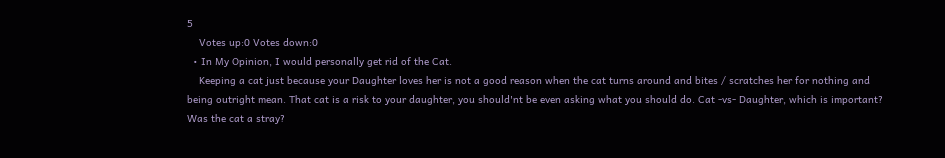5
    Votes up:0 Votes down:0
  • In My Opinion, I would personally get rid of the Cat.
    Keeping a cat just because your Daughter loves her is not a good reason when the cat turns around and bites / scratches her for nothing and being outright mean. That cat is a risk to your daughter, you should'nt be even asking what you should do. Cat -vs- Daughter, which is important? Was the cat a stray?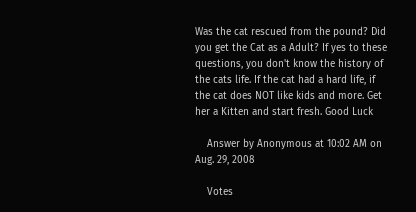Was the cat rescued from the pound? Did you get the Cat as a Adult? If yes to these questions, you don't know the history of the cats life. If the cat had a hard life, if the cat does NOT like kids and more. Get her a Kitten and start fresh. Good Luck

    Answer by Anonymous at 10:02 AM on Aug. 29, 2008

    Votes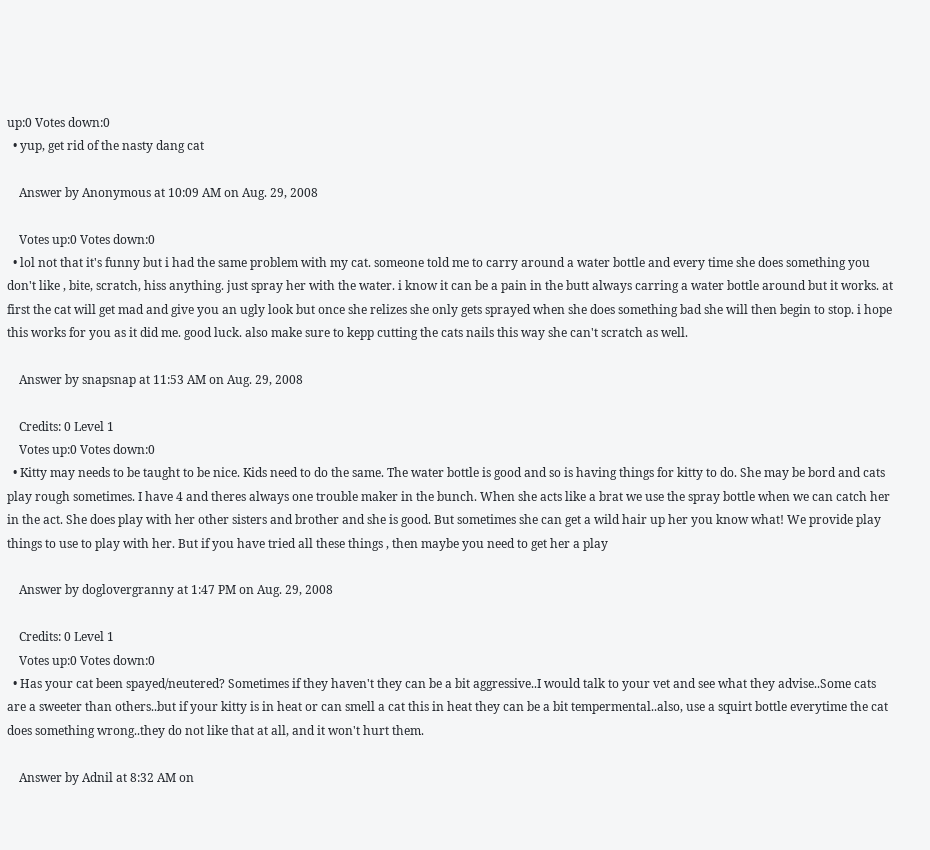up:0 Votes down:0
  • yup, get rid of the nasty dang cat

    Answer by Anonymous at 10:09 AM on Aug. 29, 2008

    Votes up:0 Votes down:0
  • lol not that it's funny but i had the same problem with my cat. someone told me to carry around a water bottle and every time she does something you don't like , bite, scratch, hiss anything. just spray her with the water. i know it can be a pain in the butt always carring a water bottle around but it works. at first the cat will get mad and give you an ugly look but once she relizes she only gets sprayed when she does something bad she will then begin to stop. i hope this works for you as it did me. good luck. also make sure to kepp cutting the cats nails this way she can't scratch as well.

    Answer by snapsnap at 11:53 AM on Aug. 29, 2008

    Credits: 0 Level 1
    Votes up:0 Votes down:0
  • Kitty may needs to be taught to be nice. Kids need to do the same. The water bottle is good and so is having things for kitty to do. She may be bord and cats play rough sometimes. I have 4 and theres always one trouble maker in the bunch. When she acts like a brat we use the spray bottle when we can catch her in the act. She does play with her other sisters and brother and she is good. But sometimes she can get a wild hair up her you know what! We provide play things to use to play with her. But if you have tried all these things , then maybe you need to get her a play

    Answer by doglovergranny at 1:47 PM on Aug. 29, 2008

    Credits: 0 Level 1
    Votes up:0 Votes down:0
  • Has your cat been spayed/neutered? Sometimes if they haven't they can be a bit aggressive..I would talk to your vet and see what they advise..Some cats are a sweeter than others..but if your kitty is in heat or can smell a cat this in heat they can be a bit tempermental..also, use a squirt bottle everytime the cat does something wrong..they do not like that at all, and it won't hurt them.

    Answer by Adnil at 8:32 AM on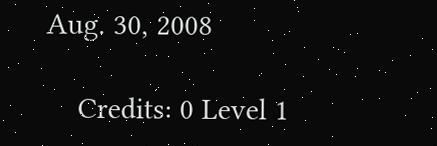Aug. 30, 2008

    Credits: 0 Level 1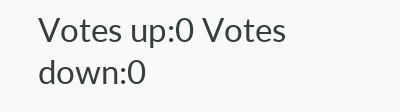Votes up:0 Votes down:0